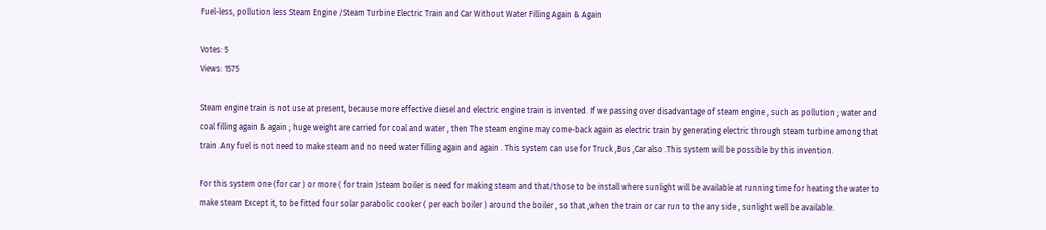Fuel-less, pollution less Steam Engine /Steam Turbine Electric Train and Car Without Water Filling Again & Again

Votes: 5
Views: 1575

Steam engine train is not use at present, because more effective diesel and electric engine train is invented. If we passing over disadvantage of steam engine , such as pollution ; water and coal filling again & again ; huge weight are carried for coal and water , then The steam engine may come-back again as electric train by generating electric through steam turbine among that train .Any fuel is not need to make steam and no need water filling again and again . This system can use for Truck ,Bus ,Car also .This system will be possible by this invention.

For this system one (for car ) or more ( for train )steam boiler is need for making steam and that/those to be install where sunlight will be available at running time for heating the water to make steam Except it, to be fitted four solar parabolic cooker ( per each boiler ) around the boiler , so that ,when the train or car run to the any side , sunlight well be available.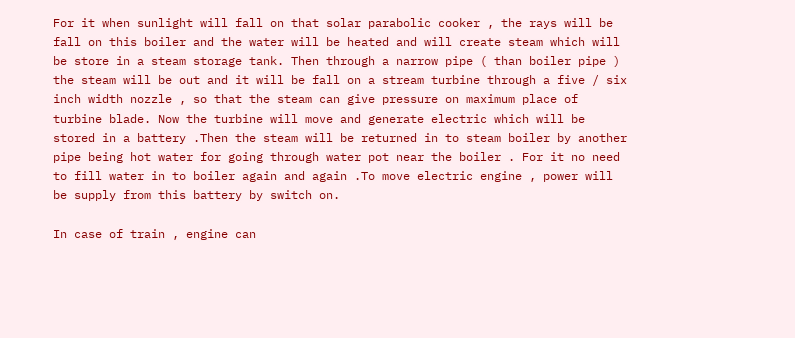For it when sunlight will fall on that solar parabolic cooker , the rays will be fall on this boiler and the water will be heated and will create steam which will be store in a steam storage tank. Then through a narrow pipe ( than boiler pipe ) the steam will be out and it will be fall on a stream turbine through a five / six inch width nozzle , so that the steam can give pressure on maximum place of turbine blade. Now the turbine will move and generate electric which will be stored in a battery .Then the steam will be returned in to steam boiler by another pipe being hot water for going through water pot near the boiler . For it no need to fill water in to boiler again and again .To move electric engine , power will be supply from this battery by switch on.

In case of train , engine can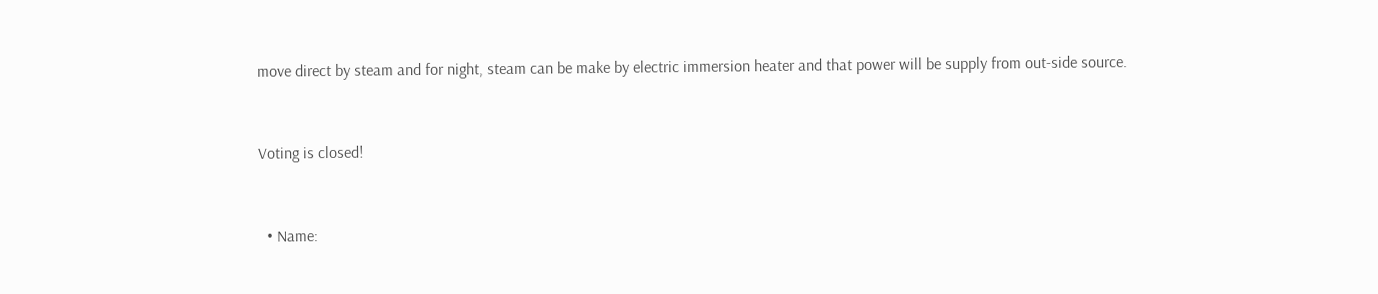move direct by steam and for night, steam can be make by electric immersion heater and that power will be supply from out-side source.


Voting is closed!


  • Name: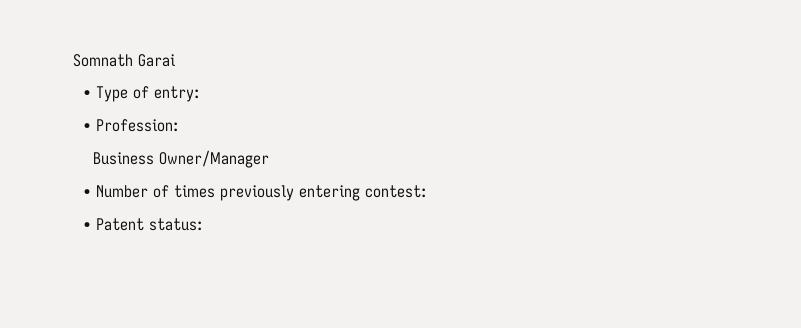Somnath Garai
  • Type of entry:
  • Profession:
    Business Owner/Manager
  • Number of times previously entering contest:
  • Patent status: